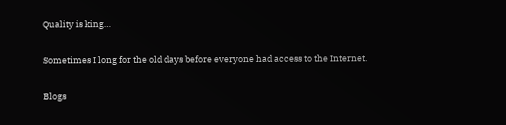Quality is king…

Sometimes I long for the old days before everyone had access to the Internet.

Blogs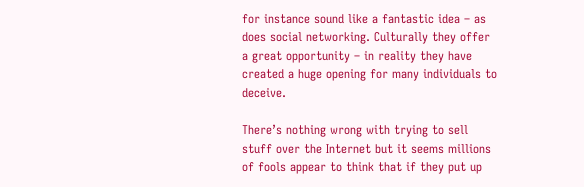for instance sound like a fantastic idea – as does social networking. Culturally they offer a great opportunity – in reality they have created a huge opening for many individuals to deceive.

There’s nothing wrong with trying to sell stuff over the Internet but it seems millions of fools appear to think that if they put up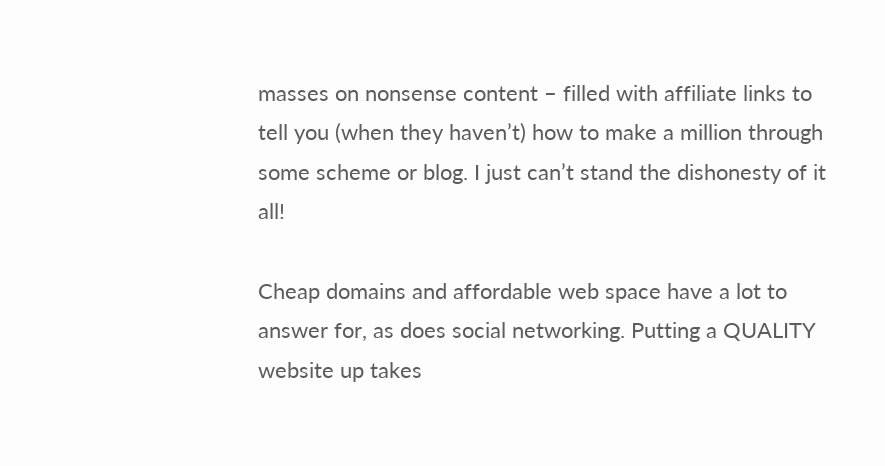masses on nonsense content – filled with affiliate links to tell you (when they haven’t) how to make a million through some scheme or blog. I just can’t stand the dishonesty of it all!

Cheap domains and affordable web space have a lot to answer for, as does social networking. Putting a QUALITY website up takes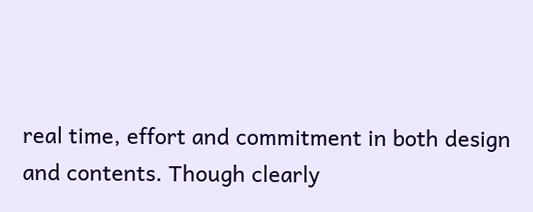real time, effort and commitment in both design and contents. Though clearly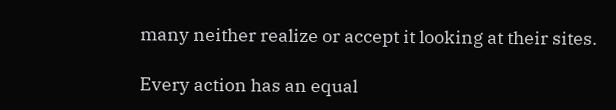many neither realize or accept it looking at their sites.

Every action has an equal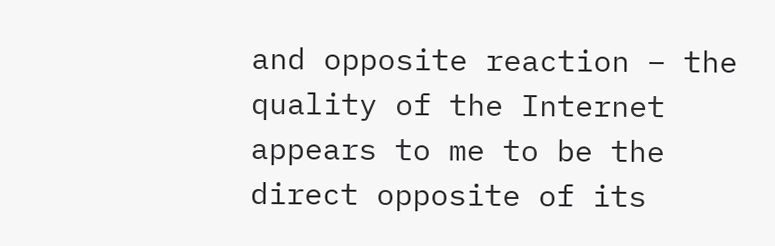and opposite reaction – the quality of the Internet appears to me to be the direct opposite of its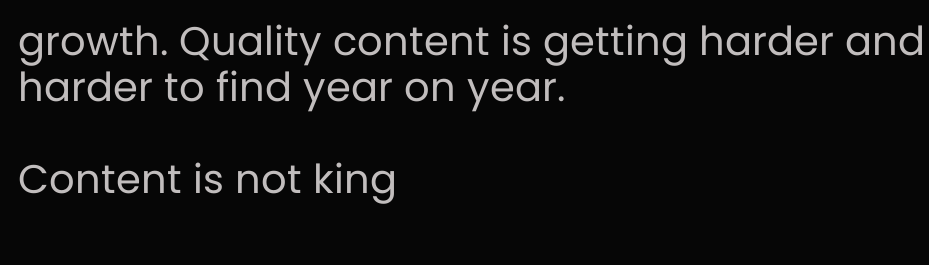growth. Quality content is getting harder and harder to find year on year.

Content is not king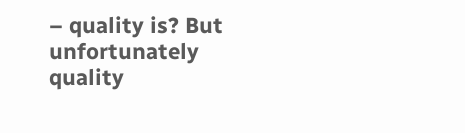– quality is? But unfortunately quality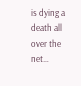is dying a death all over the net…